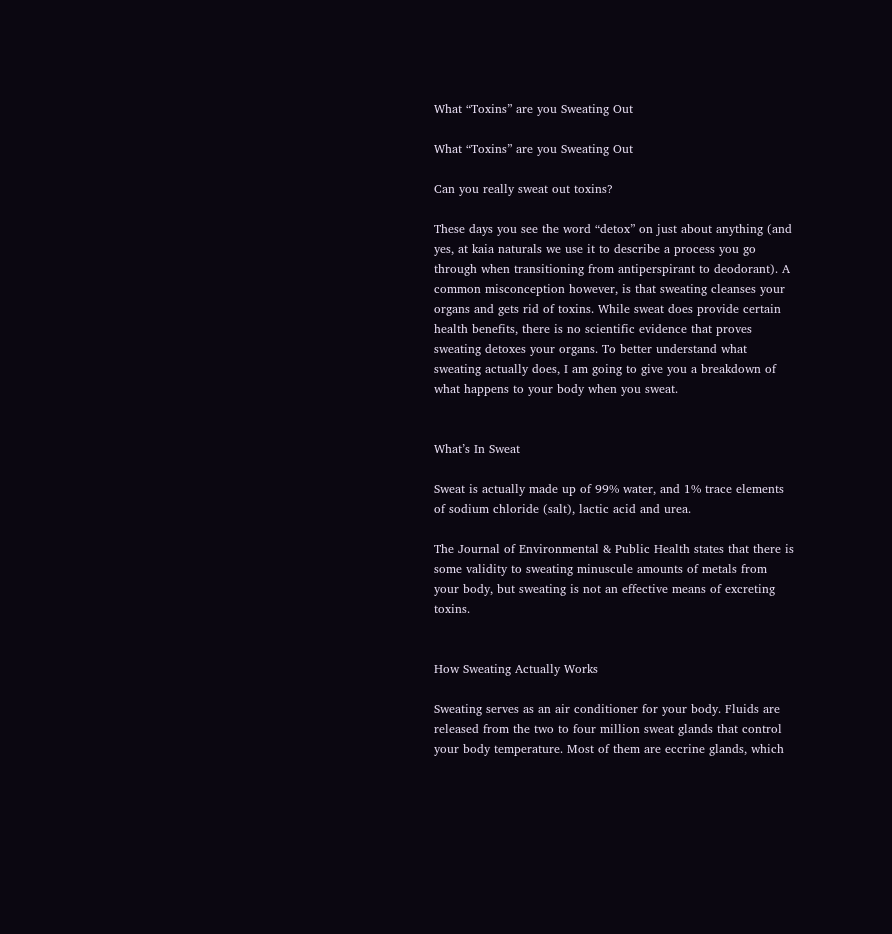What “Toxins” are you Sweating Out

What “Toxins” are you Sweating Out

Can you really sweat out toxins?

These days you see the word “detox” on just about anything (and yes, at kaia naturals we use it to describe a process you go through when transitioning from antiperspirant to deodorant). A common misconception however, is that sweating cleanses your organs and gets rid of toxins. While sweat does provide certain health benefits, there is no scientific evidence that proves sweating detoxes your organs. To better understand what sweating actually does, I am going to give you a breakdown of what happens to your body when you sweat.


What’s In Sweat

Sweat is actually made up of 99% water, and 1% trace elements of sodium chloride (salt), lactic acid and urea.

The Journal of Environmental & Public Health states that there is some validity to sweating minuscule amounts of metals from your body, but sweating is not an effective means of excreting toxins.


How Sweating Actually Works

Sweating serves as an air conditioner for your body. Fluids are released from the two to four million sweat glands that control your body temperature. Most of them are eccrine glands, which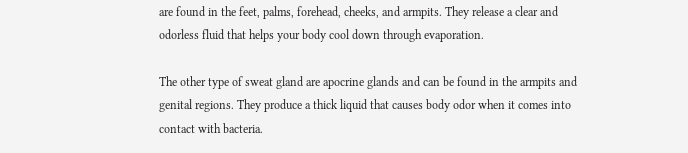are found in the feet, palms, forehead, cheeks, and armpits. They release a clear and odorless fluid that helps your body cool down through evaporation.

The other type of sweat gland are apocrine glands and can be found in the armpits and genital regions. They produce a thick liquid that causes body odor when it comes into contact with bacteria.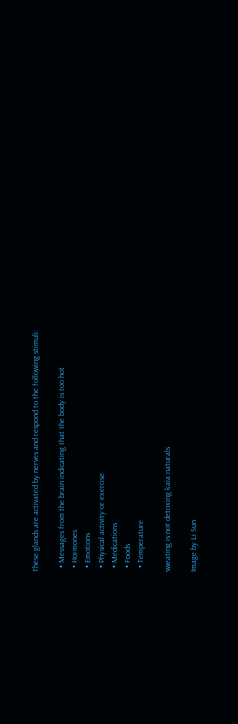These glands are activated by nerves and respond to the following stimuli:

  • Messages from the brain indicating that the body is too hot
  • Hormones
  • Emotions
  • Physical activity or exercise
  • Medications
  • Foods
  • Temperature

sweating is not detoxing kaia naturals

Image by Li Sun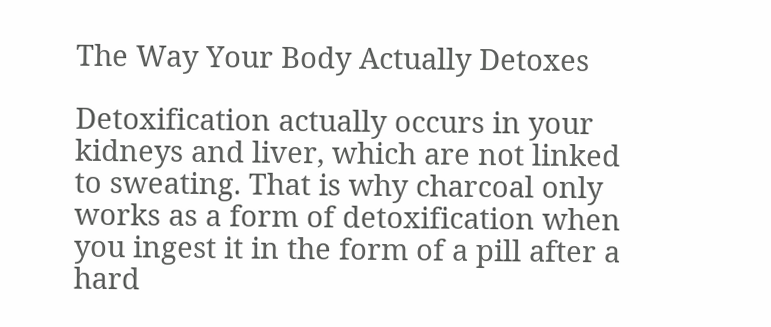The Way Your Body Actually Detoxes

Detoxification actually occurs in your kidneys and liver, which are not linked to sweating. That is why charcoal only works as a form of detoxification when you ingest it in the form of a pill after a hard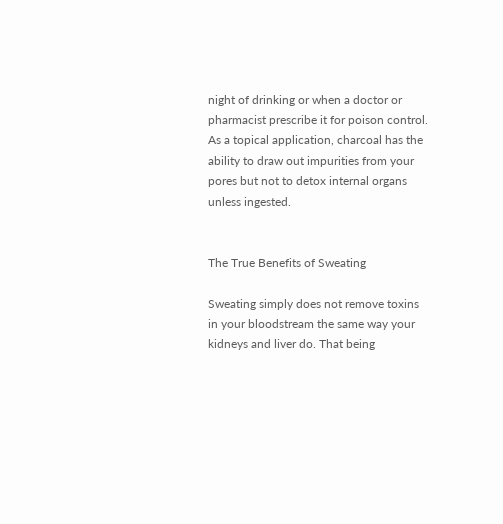night of drinking or when a doctor or pharmacist prescribe it for poison control. As a topical application, charcoal has the ability to draw out impurities from your pores but not to detox internal organs unless ingested.


The True Benefits of Sweating

Sweating simply does not remove toxins in your bloodstream the same way your kidneys and liver do. That being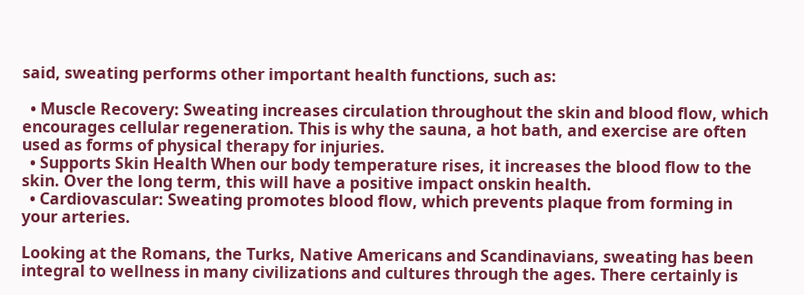said, sweating performs other important health functions, such as:

  • Muscle Recovery: Sweating increases circulation throughout the skin and blood flow, which encourages cellular regeneration. This is why the sauna, a hot bath, and exercise are often used as forms of physical therapy for injuries.
  • Supports Skin Health When our body temperature rises, it increases the blood flow to the skin. Over the long term, this will have a positive impact onskin health.
  • Cardiovascular: Sweating promotes blood flow, which prevents plaque from forming in your arteries.

Looking at the Romans, the Turks, Native Americans and Scandinavians, sweating has been integral to wellness in many civilizations and cultures through the ages. There certainly is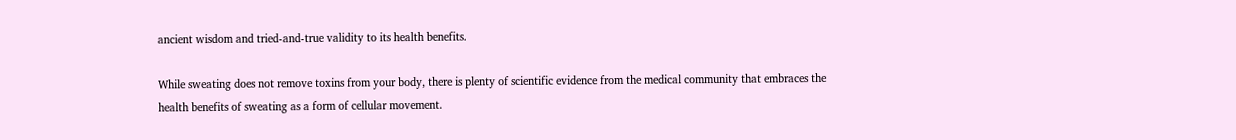ancient wisdom and tried-and-true validity to its health benefits.

While sweating does not remove toxins from your body, there is plenty of scientific evidence from the medical community that embraces the health benefits of sweating as a form of cellular movement.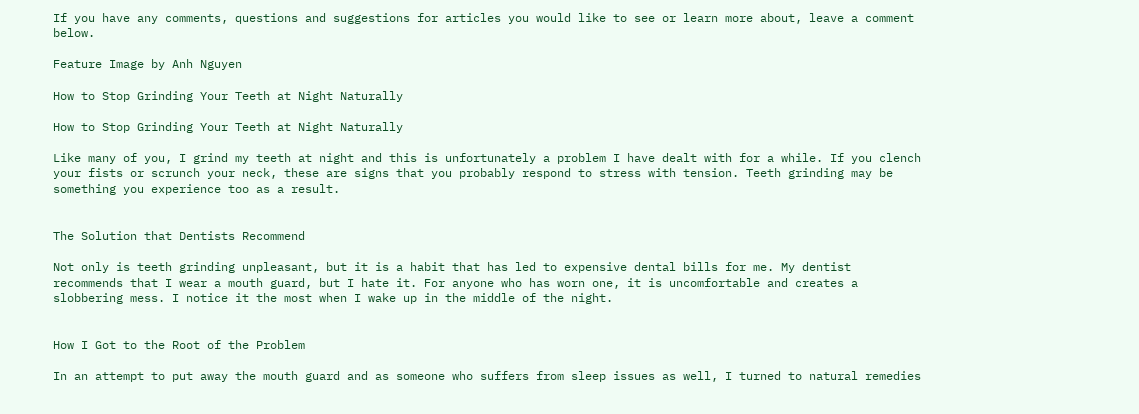If you have any comments, questions and suggestions for articles you would like to see or learn more about, leave a comment below.

Feature Image by Anh Nguyen

How to Stop Grinding Your Teeth at Night Naturally

How to Stop Grinding Your Teeth at Night Naturally

Like many of you, I grind my teeth at night and this is unfortunately a problem I have dealt with for a while. If you clench your fists or scrunch your neck, these are signs that you probably respond to stress with tension. Teeth grinding may be something you experience too as a result.


The Solution that Dentists Recommend

Not only is teeth grinding unpleasant, but it is a habit that has led to expensive dental bills for me. My dentist recommends that I wear a mouth guard, but I hate it. For anyone who has worn one, it is uncomfortable and creates a slobbering mess. I notice it the most when I wake up in the middle of the night.


How I Got to the Root of the Problem

In an attempt to put away the mouth guard and as someone who suffers from sleep issues as well, I turned to natural remedies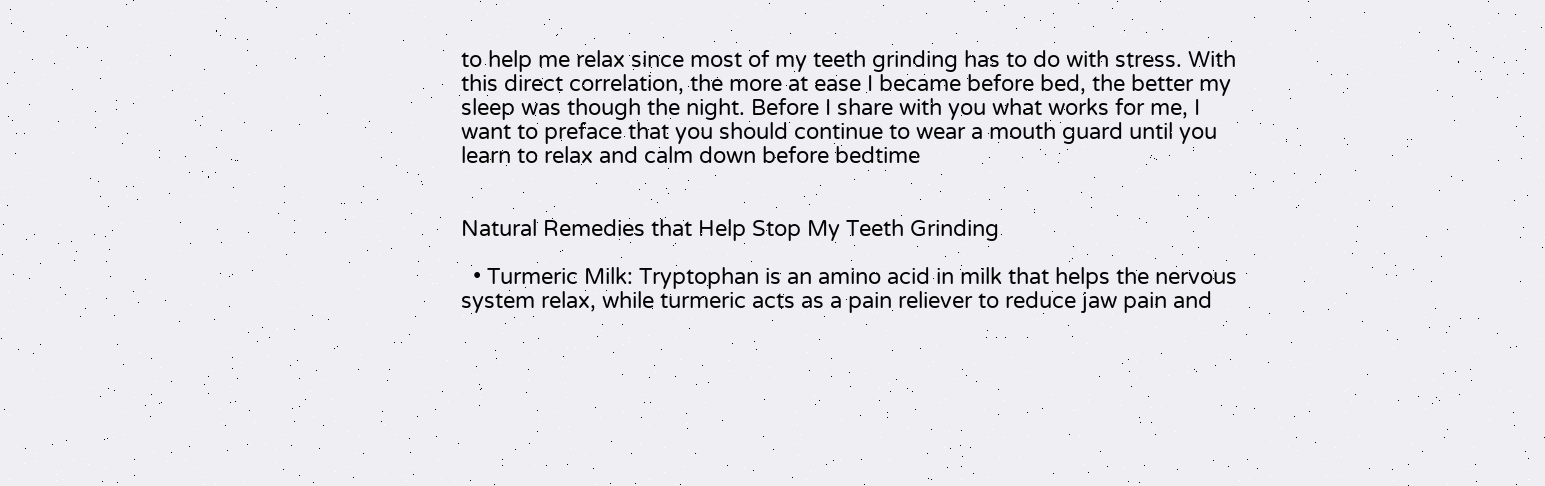to help me relax since most of my teeth grinding has to do with stress. With this direct correlation, the more at ease I became before bed, the better my sleep was though the night. Before I share with you what works for me, I want to preface that you should continue to wear a mouth guard until you learn to relax and calm down before bedtime


Natural Remedies that Help Stop My Teeth Grinding

  • Turmeric Milk: Tryptophan is an amino acid in milk that helps the nervous system relax, while turmeric acts as a pain reliever to reduce jaw pain and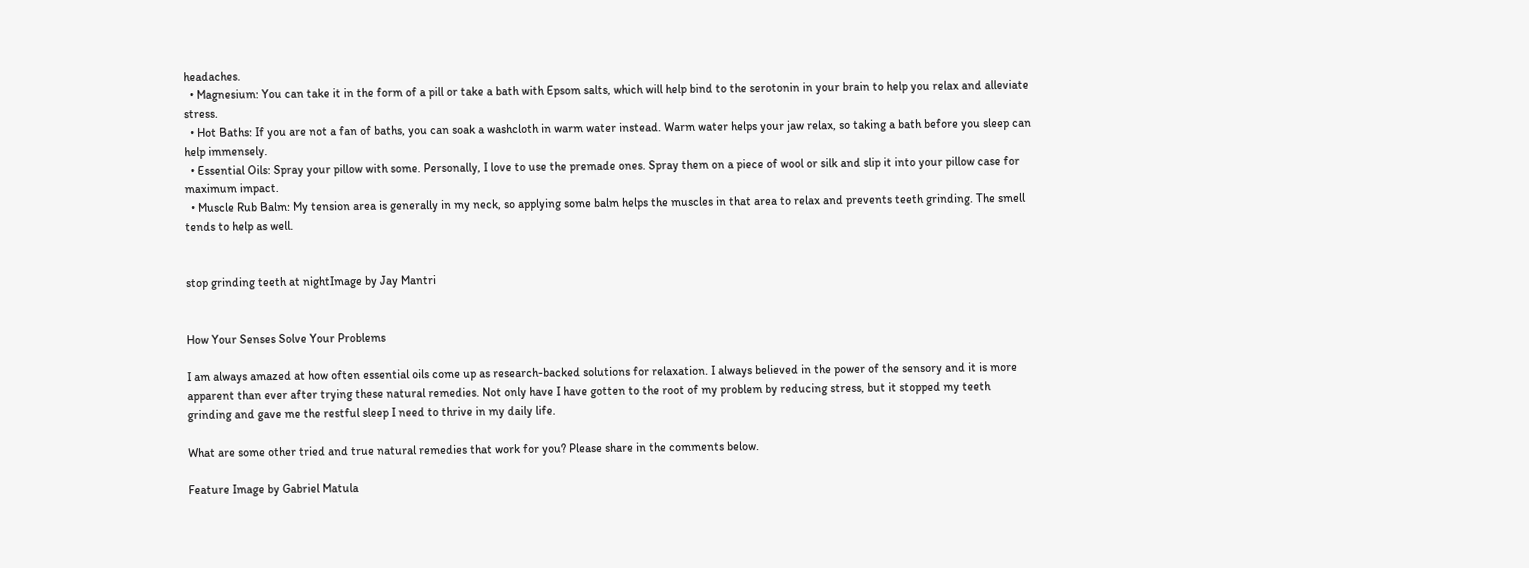headaches.
  • Magnesium: You can take it in the form of a pill or take a bath with Epsom salts, which will help bind to the serotonin in your brain to help you relax and alleviate stress.
  • Hot Baths: If you are not a fan of baths, you can soak a washcloth in warm water instead. Warm water helps your jaw relax, so taking a bath before you sleep can help immensely.
  • Essential Oils: Spray your pillow with some. Personally, I love to use the premade ones. Spray them on a piece of wool or silk and slip it into your pillow case for maximum impact.
  • Muscle Rub Balm: My tension area is generally in my neck, so applying some balm helps the muscles in that area to relax and prevents teeth grinding. The smell tends to help as well.


stop grinding teeth at nightImage by Jay Mantri


How Your Senses Solve Your Problems

I am always amazed at how often essential oils come up as research-backed solutions for relaxation. I always believed in the power of the sensory and it is more apparent than ever after trying these natural remedies. Not only have I have gotten to the root of my problem by reducing stress, but it stopped my teeth grinding and gave me the restful sleep I need to thrive in my daily life.

What are some other tried and true natural remedies that work for you? Please share in the comments below.

Feature Image by Gabriel Matula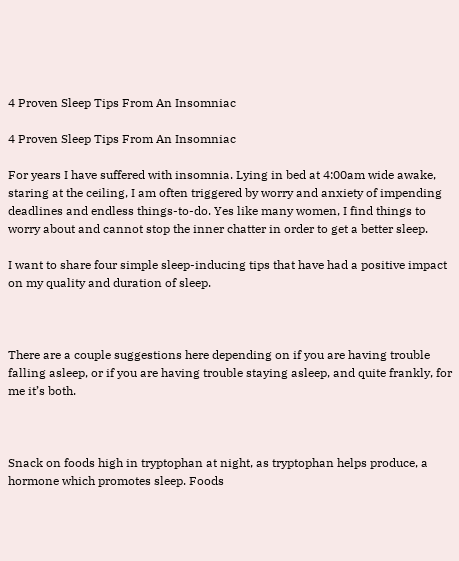4 Proven Sleep Tips From An Insomniac

4 Proven Sleep Tips From An Insomniac

For years I have suffered with insomnia. Lying in bed at 4:00am wide awake, staring at the ceiling, I am often triggered by worry and anxiety of impending deadlines and endless things-to-do. Yes like many women, I find things to worry about and cannot stop the inner chatter in order to get a better sleep.

I want to share four simple sleep-inducing tips that have had a positive impact on my quality and duration of sleep.



There are a couple suggestions here depending on if you are having trouble falling asleep, or if you are having trouble staying asleep, and quite frankly, for me it’s both.



Snack on foods high in tryptophan at night, as tryptophan helps produce, a hormone which promotes sleep. Foods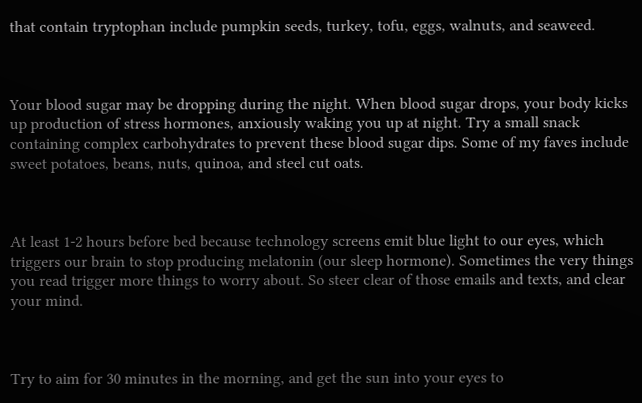that contain tryptophan include pumpkin seeds, turkey, tofu, eggs, walnuts, and seaweed.



Your blood sugar may be dropping during the night. When blood sugar drops, your body kicks up production of stress hormones, anxiously waking you up at night. Try a small snack containing complex carbohydrates to prevent these blood sugar dips. Some of my faves include sweet potatoes, beans, nuts, quinoa, and steel cut oats.



At least 1-2 hours before bed because technology screens emit blue light to our eyes, which triggers our brain to stop producing melatonin (our sleep hormone). Sometimes the very things you read trigger more things to worry about. So steer clear of those emails and texts, and clear your mind.



Try to aim for 30 minutes in the morning, and get the sun into your eyes to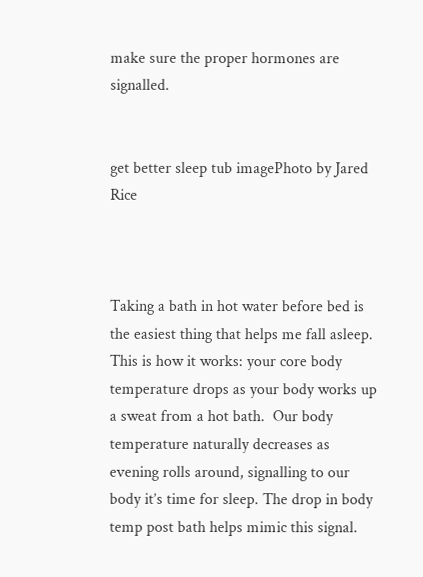make sure the proper hormones are signalled.


get better sleep tub imagePhoto by Jared Rice



Taking a bath in hot water before bed is the easiest thing that helps me fall asleep. This is how it works: your core body temperature drops as your body works up a sweat from a hot bath.  Our body temperature naturally decreases as evening rolls around, signalling to our body it’s time for sleep. The drop in body temp post bath helps mimic this signal.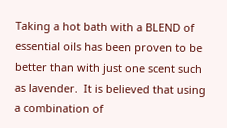Taking a hot bath with a BLEND of essential oils has been proven to be better than with just one scent such as lavender.  It is believed that using a combination of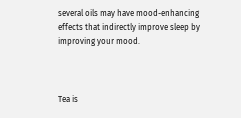several oils may have mood-enhancing effects that indirectly improve sleep by improving your mood.



Tea is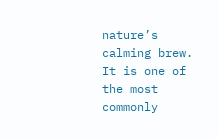nature’s calming brew. It is one of the most commonly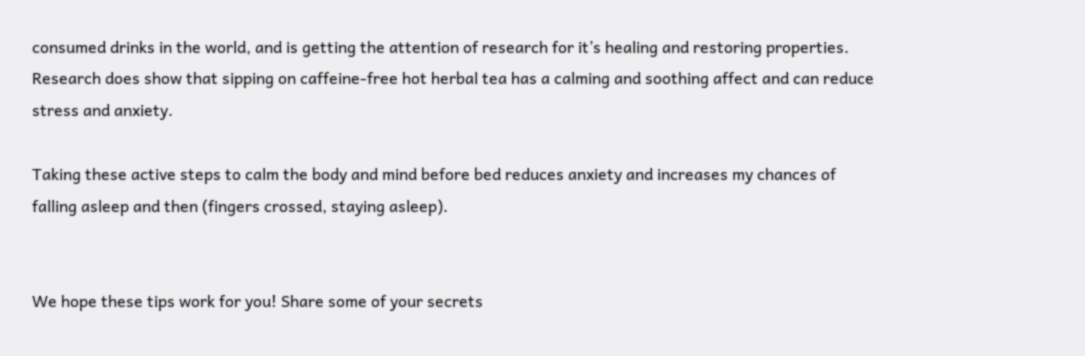consumed drinks in the world, and is getting the attention of research for it’s healing and restoring properties. Research does show that sipping on caffeine-free hot herbal tea has a calming and soothing affect and can reduce stress and anxiety.

Taking these active steps to calm the body and mind before bed reduces anxiety and increases my chances of falling asleep and then (fingers crossed, staying asleep).


We hope these tips work for you! Share some of your secrets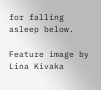for falling asleep below.

Feature image by Lina Kivaka